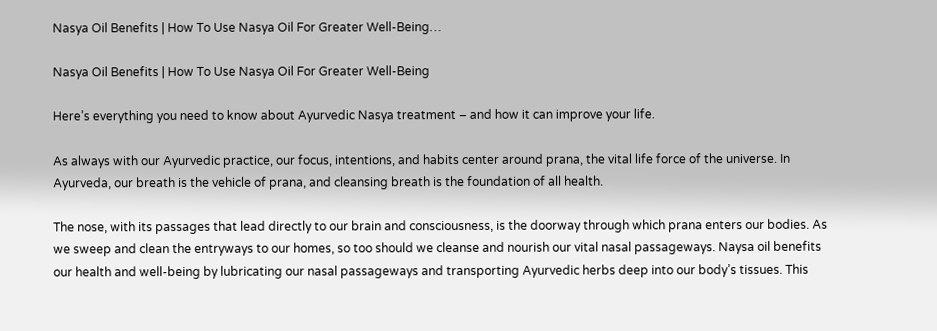Nasya Oil Benefits | How To Use Nasya Oil For Greater Well-Being…

Nasya Oil Benefits | How To Use Nasya Oil For Greater Well-Being

Here’s everything you need to know about Ayurvedic Nasya treatment – and how it can improve your life.

As always with our Ayurvedic practice, our focus, intentions, and habits center around prana, the vital life force of the universe. In Ayurveda, our breath is the vehicle of prana, and cleansing breath is the foundation of all health.

The nose, with its passages that lead directly to our brain and consciousness, is the doorway through which prana enters our bodies. As we sweep and clean the entryways to our homes, so too should we cleanse and nourish our vital nasal passageways. Naysa oil benefits our health and well-being by lubricating our nasal passageways and transporting Ayurvedic herbs deep into our body’s tissues. This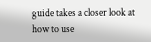guide takes a closer look at how to use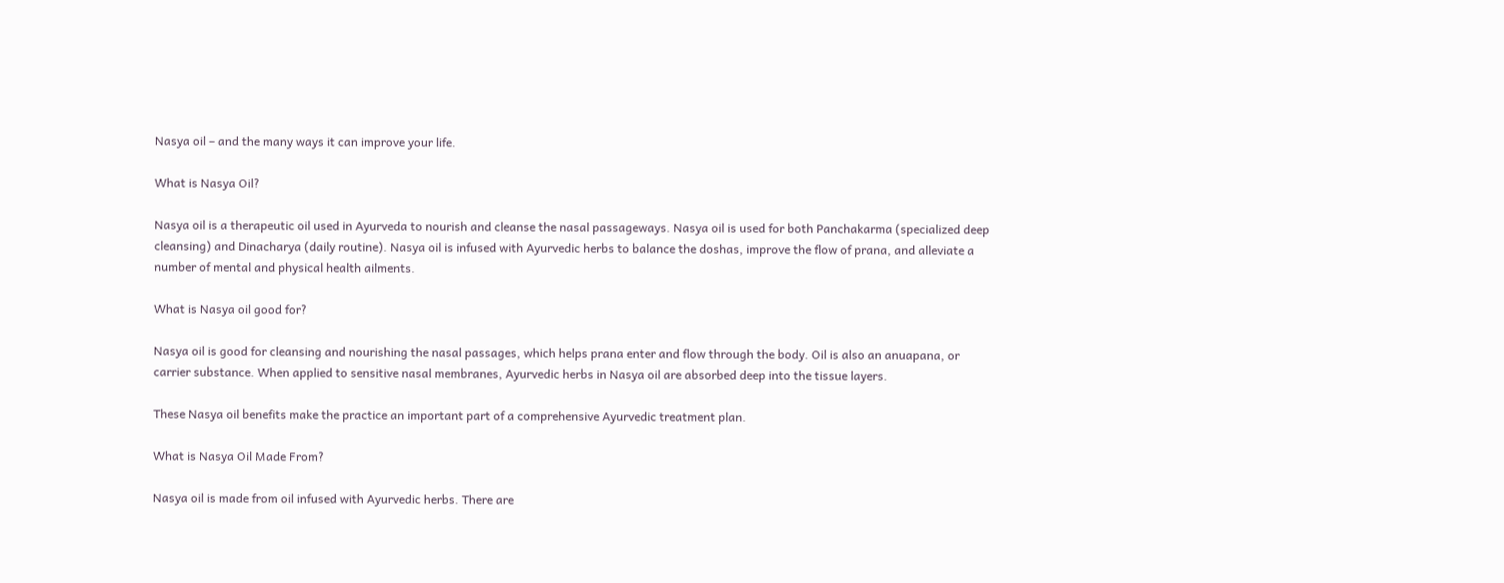Nasya oil – and the many ways it can improve your life.

What is Nasya Oil?

Nasya oil is a therapeutic oil used in Ayurveda to nourish and cleanse the nasal passageways. Nasya oil is used for both Panchakarma (specialized deep cleansing) and Dinacharya (daily routine). Nasya oil is infused with Ayurvedic herbs to balance the doshas, improve the flow of prana, and alleviate a number of mental and physical health ailments.

What is Nasya oil good for?

Nasya oil is good for cleansing and nourishing the nasal passages, which helps prana enter and flow through the body. Oil is also an anuapana, or carrier substance. When applied to sensitive nasal membranes, Ayurvedic herbs in Nasya oil are absorbed deep into the tissue layers.

These Nasya oil benefits make the practice an important part of a comprehensive Ayurvedic treatment plan.

What is Nasya Oil Made From?

Nasya oil is made from oil infused with Ayurvedic herbs. There are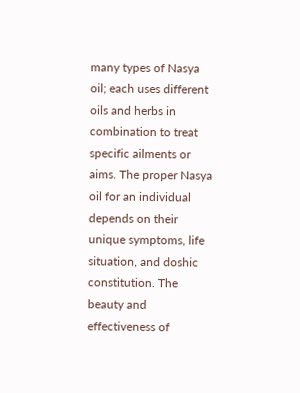many types of Nasya oil; each uses different oils and herbs in combination to treat specific ailments or aims. The proper Nasya oil for an individual depends on their unique symptoms, life situation, and doshic constitution. The beauty and effectiveness of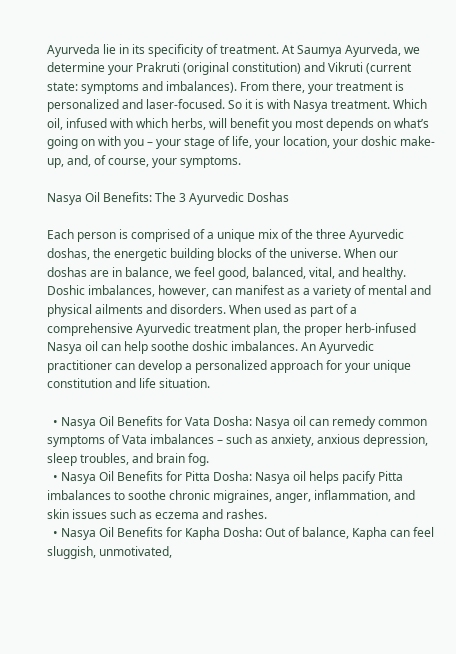Ayurveda lie in its specificity of treatment. At Saumya Ayurveda, we determine your Prakruti (original constitution) and Vikruti (current state: symptoms and imbalances). From there, your treatment is personalized and laser-focused. So it is with Nasya treatment. Which oil, infused with which herbs, will benefit you most depends on what’s going on with you – your stage of life, your location, your doshic make-up, and, of course, your symptoms.

Nasya Oil Benefits: The 3 Ayurvedic Doshas

Each person is comprised of a unique mix of the three Ayurvedic doshas, the energetic building blocks of the universe. When our doshas are in balance, we feel good, balanced, vital, and healthy. Doshic imbalances, however, can manifest as a variety of mental and physical ailments and disorders. When used as part of a comprehensive Ayurvedic treatment plan, the proper herb-infused Nasya oil can help soothe doshic imbalances. An Ayurvedic practitioner can develop a personalized approach for your unique constitution and life situation.

  • Nasya Oil Benefits for Vata Dosha: Nasya oil can remedy common symptoms of Vata imbalances – such as anxiety, anxious depression, sleep troubles, and brain fog.
  • Nasya Oil Benefits for Pitta Dosha: Nasya oil helps pacify Pitta imbalances to soothe chronic migraines, anger, inflammation, and skin issues such as eczema and rashes.
  • Nasya Oil Benefits for Kapha Dosha: Out of balance, Kapha can feel sluggish, unmotivated,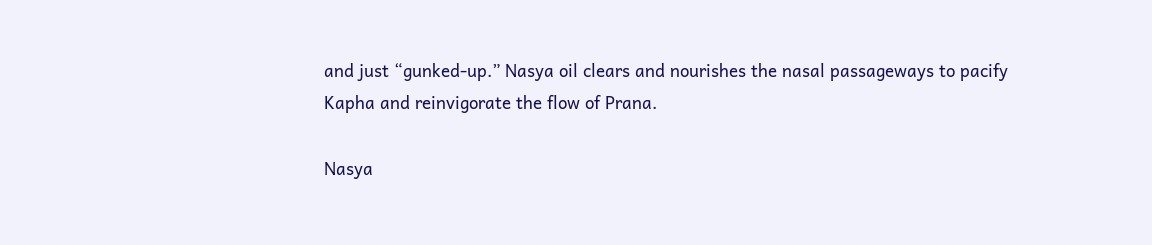and just “gunked-up.” Nasya oil clears and nourishes the nasal passageways to pacify Kapha and reinvigorate the flow of Prana.

Nasya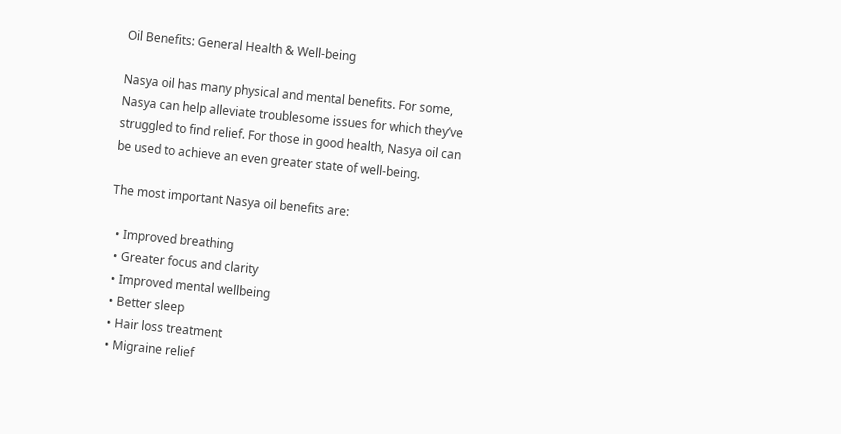Oil Benefits: General Health & Well-being

Nasya oil has many physical and mental benefits. For some, Nasya can help alleviate troublesome issues for which they’ve struggled to find relief. For those in good health, Nasya oil can be used to achieve an even greater state of well-being.

The most important Nasya oil benefits are:

  • Improved breathing
  • Greater focus and clarity
  • Improved mental wellbeing
  • Better sleep
  • Hair loss treatment
  • Migraine relief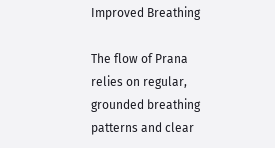Improved Breathing

The flow of Prana relies on regular, grounded breathing patterns and clear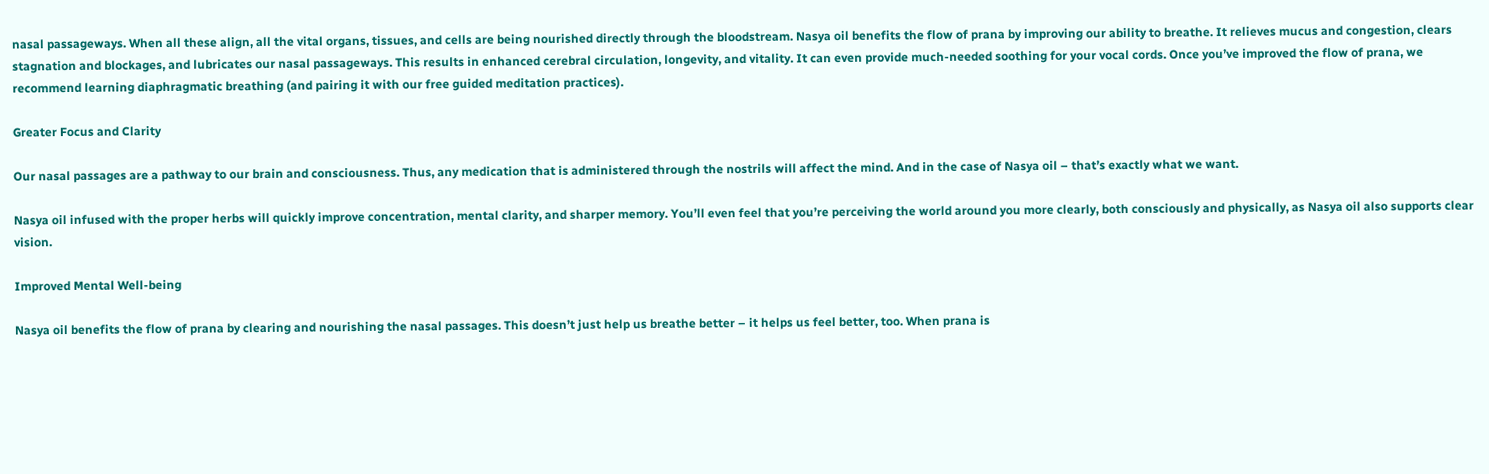nasal passageways. When all these align, all the vital organs, tissues, and cells are being nourished directly through the bloodstream. Nasya oil benefits the flow of prana by improving our ability to breathe. It relieves mucus and congestion, clears stagnation and blockages, and lubricates our nasal passageways. This results in enhanced cerebral circulation, longevity, and vitality. It can even provide much-needed soothing for your vocal cords. Once you’ve improved the flow of prana, we recommend learning diaphragmatic breathing (and pairing it with our free guided meditation practices).

Greater Focus and Clarity

Our nasal passages are a pathway to our brain and consciousness. Thus, any medication that is administered through the nostrils will affect the mind. And in the case of Nasya oil – that’s exactly what we want.

Nasya oil infused with the proper herbs will quickly improve concentration, mental clarity, and sharper memory. You’ll even feel that you’re perceiving the world around you more clearly, both consciously and physically, as Nasya oil also supports clear vision.

Improved Mental Well-being

Nasya oil benefits the flow of prana by clearing and nourishing the nasal passages. This doesn’t just help us breathe better – it helps us feel better, too. When prana is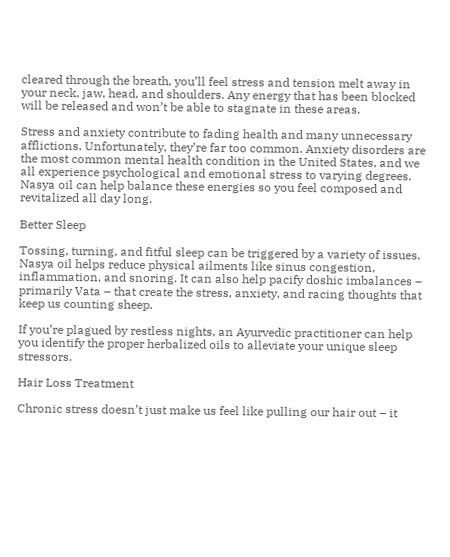cleared through the breath, you’ll feel stress and tension melt away in your neck, jaw, head, and shoulders. Any energy that has been blocked will be released and won’t be able to stagnate in these areas.

Stress and anxiety contribute to fading health and many unnecessary afflictions. Unfortunately, they’re far too common. Anxiety disorders are the most common mental health condition in the United States, and we all experience psychological and emotional stress to varying degrees. Nasya oil can help balance these energies so you feel composed and revitalized all day long.

Better Sleep

Tossing, turning, and fitful sleep can be triggered by a variety of issues. Nasya oil helps reduce physical ailments like sinus congestion, inflammation, and snoring. It can also help pacify doshic imbalances – primarily Vata – that create the stress, anxiety, and racing thoughts that keep us counting sheep.

If you’re plagued by restless nights, an Ayurvedic practitioner can help you identify the proper herbalized oils to alleviate your unique sleep stressors.

Hair Loss Treatment

Chronic stress doesn’t just make us feel like pulling our hair out – it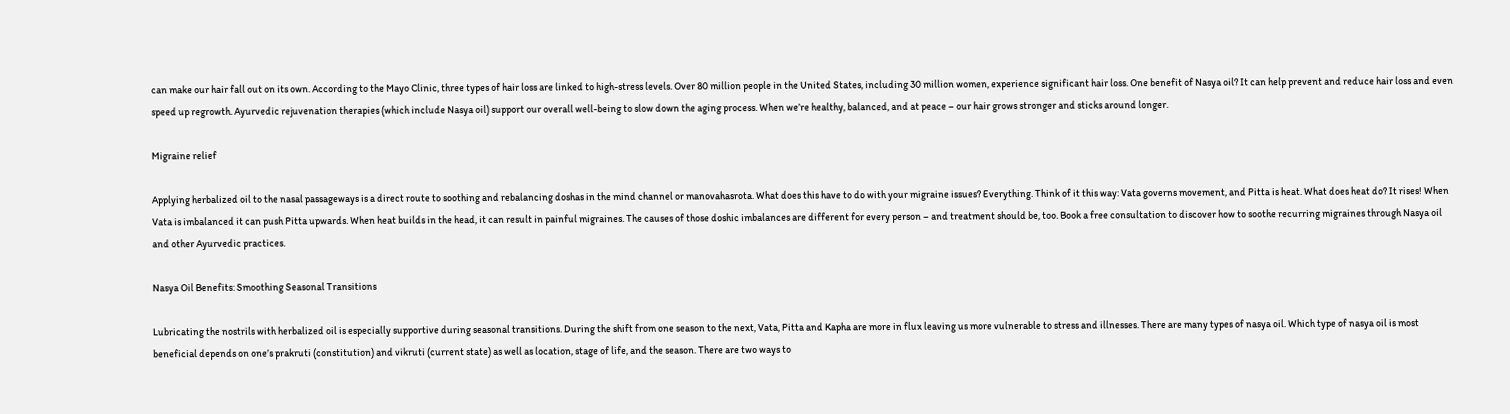can make our hair fall out on its own. According to the Mayo Clinic, three types of hair loss are linked to high-stress levels. Over 80 million people in the United States, including 30 million women, experience significant hair loss. One benefit of Nasya oil? It can help prevent and reduce hair loss and even speed up regrowth. Ayurvedic rejuvenation therapies (which include Nasya oil) support our overall well-being to slow down the aging process. When we’re healthy, balanced, and at peace – our hair grows stronger and sticks around longer.

Migraine relief

Applying herbalized oil to the nasal passageways is a direct route to soothing and rebalancing doshas in the mind channel or manovahasrota. What does this have to do with your migraine issues? Everything. Think of it this way: Vata governs movement, and Pitta is heat. What does heat do? It rises! When Vata is imbalanced it can push Pitta upwards. When heat builds in the head, it can result in painful migraines. The causes of those doshic imbalances are different for every person – and treatment should be, too. Book a free consultation to discover how to soothe recurring migraines through Nasya oil and other Ayurvedic practices.

Nasya Oil Benefits: Smoothing Seasonal Transitions

Lubricating the nostrils with herbalized oil is especially supportive during seasonal transitions. During the shift from one season to the next, Vata, Pitta and Kapha are more in flux leaving us more vulnerable to stress and illnesses. There are many types of nasya oil. Which type of nasya oil is most beneficial depends on one’s prakruti (constitution) and vikruti (current state) as well as location, stage of life, and the season. There are two ways to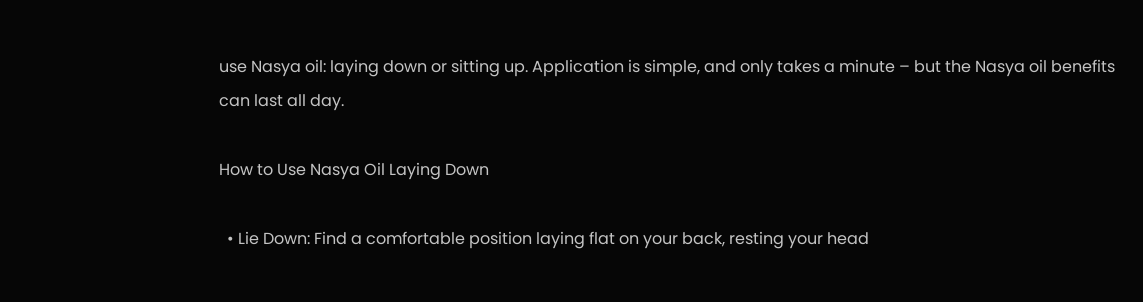use Nasya oil: laying down or sitting up. Application is simple, and only takes a minute – but the Nasya oil benefits can last all day.

How to Use Nasya Oil Laying Down

  • Lie Down: Find a comfortable position laying flat on your back, resting your head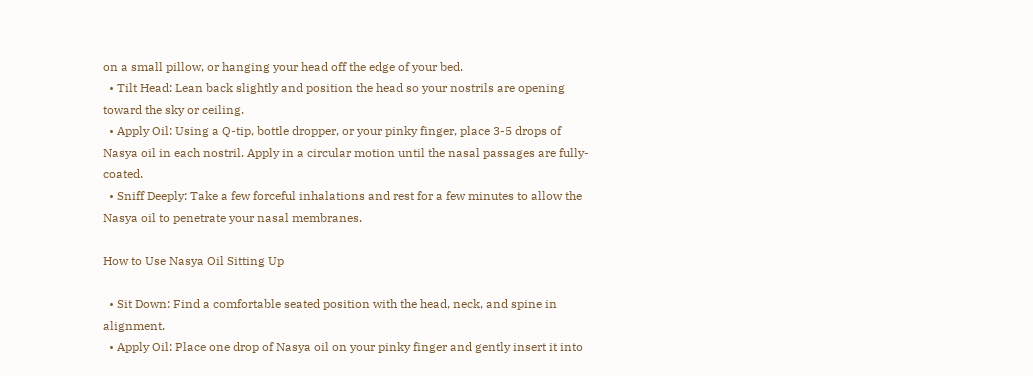on a small pillow, or hanging your head off the edge of your bed.
  • Tilt Head: Lean back slightly and position the head so your nostrils are opening toward the sky or ceiling.
  • Apply Oil: Using a Q-tip, bottle dropper, or your pinky finger, place 3-5 drops of Nasya oil in each nostril. Apply in a circular motion until the nasal passages are fully-coated.
  • Sniff Deeply: Take a few forceful inhalations and rest for a few minutes to allow the Nasya oil to penetrate your nasal membranes.

How to Use Nasya Oil Sitting Up

  • Sit Down: Find a comfortable seated position with the head, neck, and spine in alignment.
  • Apply Oil: Place one drop of Nasya oil on your pinky finger and gently insert it into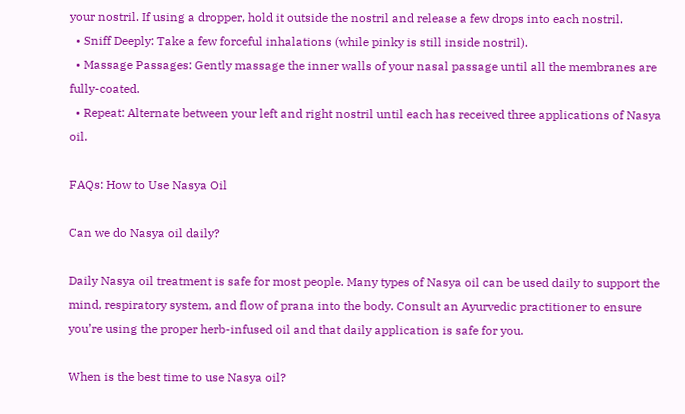your nostril. If using a dropper, hold it outside the nostril and release a few drops into each nostril.
  • Sniff Deeply: Take a few forceful inhalations (while pinky is still inside nostril).
  • Massage Passages: Gently massage the inner walls of your nasal passage until all the membranes are fully-coated.
  • Repeat: Alternate between your left and right nostril until each has received three applications of Nasya oil.

FAQs: How to Use Nasya Oil

Can we do Nasya oil daily?

Daily Nasya oil treatment is safe for most people. Many types of Nasya oil can be used daily to support the mind, respiratory system, and flow of prana into the body. Consult an Ayurvedic practitioner to ensure you’re using the proper herb-infused oil and that daily application is safe for you.

When is the best time to use Nasya oil?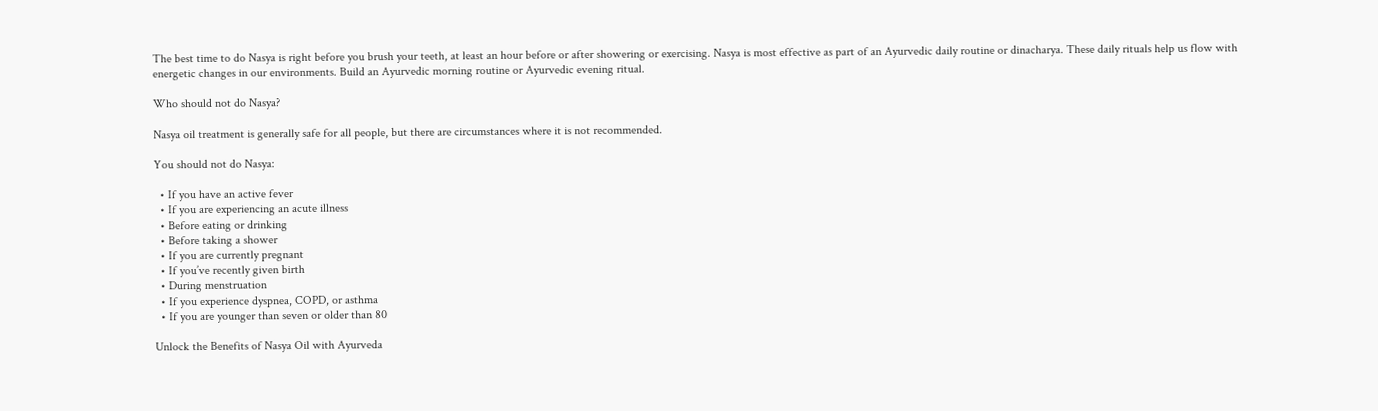The best time to do Nasya is right before you brush your teeth, at least an hour before or after showering or exercising. Nasya is most effective as part of an Ayurvedic daily routine or dinacharya. These daily rituals help us flow with energetic changes in our environments. Build an Ayurvedic morning routine or Ayurvedic evening ritual.

Who should not do Nasya?

Nasya oil treatment is generally safe for all people, but there are circumstances where it is not recommended.

You should not do Nasya:

  • If you have an active fever
  • If you are experiencing an acute illness
  • Before eating or drinking
  • Before taking a shower
  • If you are currently pregnant
  • If you’ve recently given birth
  • During menstruation
  • If you experience dyspnea, COPD, or asthma
  • If you are younger than seven or older than 80

Unlock the Benefits of Nasya Oil with Ayurveda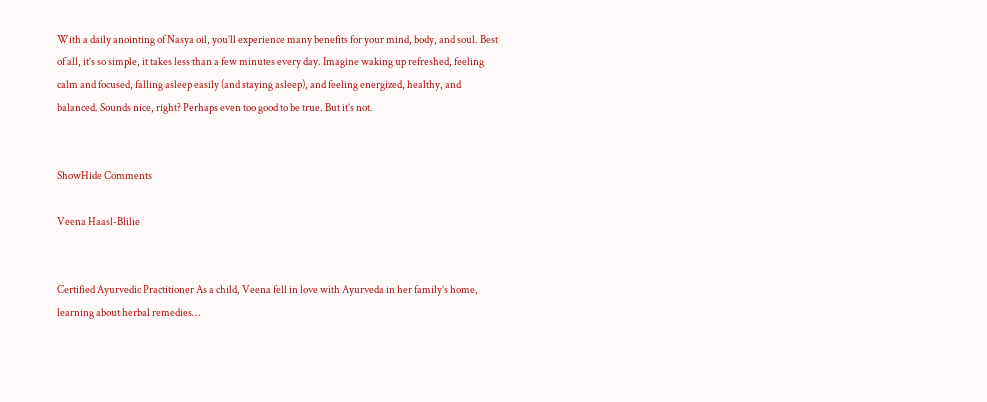With a daily anointing of Nasya oil, you’ll experience many benefits for your mind, body, and soul. Best of all, it’s so simple, it takes less than a few minutes every day. Imagine waking up refreshed, feeling calm and focused, falling asleep easily (and staying asleep), and feeling energized, healthy, and balanced. Sounds nice, right? Perhaps even too good to be true. But it’s not.


ShowHide Comments

Veena Haasl-Blilie


Certified Ayurvedic Practitioner As a child, Veena fell in love with Ayurveda in her family’s home, learning about herbal remedies…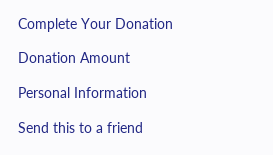Complete Your Donation

Donation Amount

Personal Information

Send this to a friend